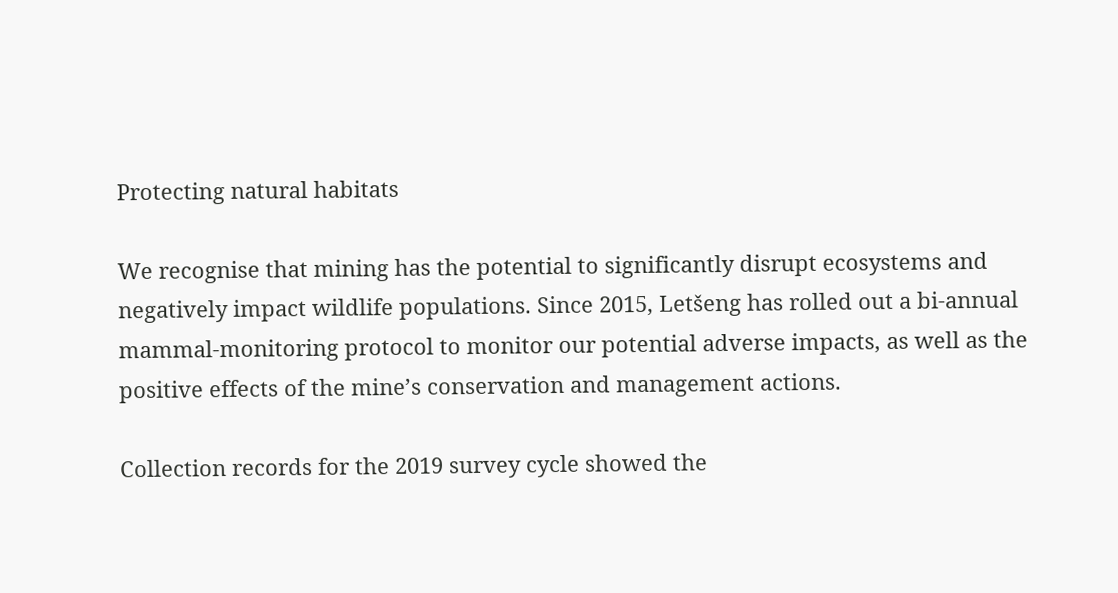Protecting natural habitats

We recognise that mining has the potential to significantly disrupt ecosystems and negatively impact wildlife populations. Since 2015, Letšeng has rolled out a bi-annual mammal-monitoring protocol to monitor our potential adverse impacts, as well as the positive effects of the mine’s conservation and management actions.

Collection records for the 2019 survey cycle showed the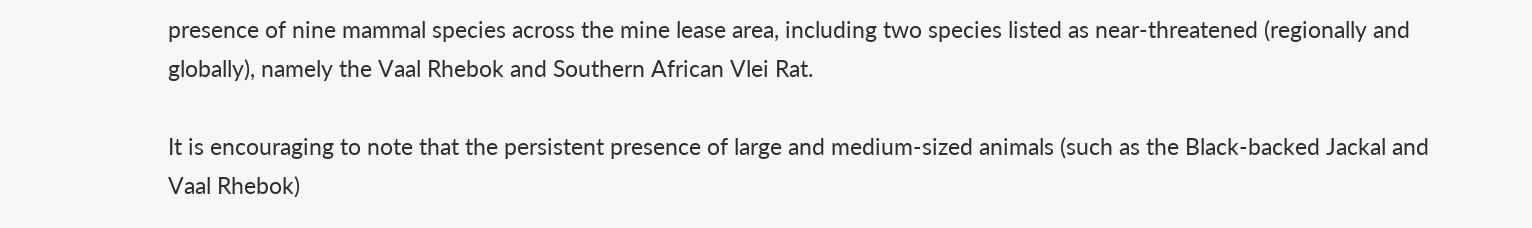presence of nine mammal species across the mine lease area, including two species listed as near-threatened (regionally and globally), namely the Vaal Rhebok and Southern African Vlei Rat.

It is encouraging to note that the persistent presence of large and medium-sized animals (such as the Black-backed Jackal and Vaal Rhebok)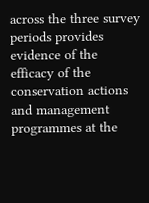across the three survey periods provides evidence of the efficacy of the conservation actions and management programmes at the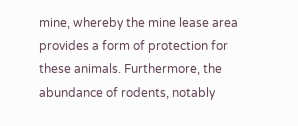mine, whereby the mine lease area provides a form of protection for these animals. Furthermore, the abundance of rodents, notably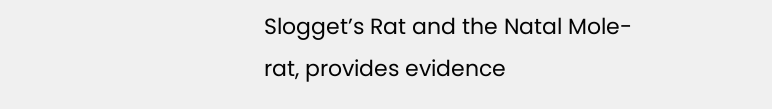Slogget’s Rat and the Natal Mole-rat, provides evidence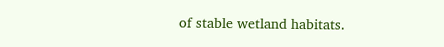of stable wetland habitats.